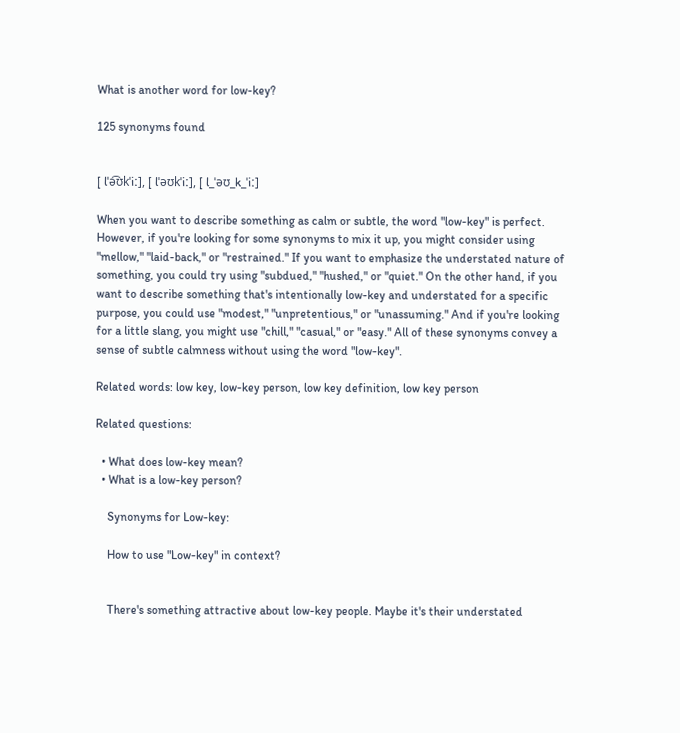What is another word for low-key?

125 synonyms found


[ lˈə͡ʊkˈiː], [ lˈəʊkˈiː], [ l_ˈəʊ_k_ˈiː]

When you want to describe something as calm or subtle, the word "low-key" is perfect. However, if you're looking for some synonyms to mix it up, you might consider using "mellow," "laid-back," or "restrained." If you want to emphasize the understated nature of something, you could try using "subdued," "hushed," or "quiet." On the other hand, if you want to describe something that's intentionally low-key and understated for a specific purpose, you could use "modest," "unpretentious," or "unassuming." And if you're looking for a little slang, you might use "chill," "casual," or "easy." All of these synonyms convey a sense of subtle calmness without using the word "low-key".

Related words: low key, low-key person, low key definition, low key person

Related questions:

  • What does low-key mean?
  • What is a low-key person?

    Synonyms for Low-key:

    How to use "Low-key" in context?


    There's something attractive about low-key people. Maybe it's their understated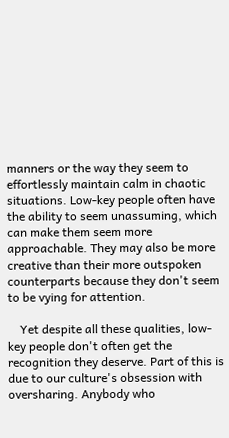manners or the way they seem to effortlessly maintain calm in chaotic situations. Low-key people often have the ability to seem unassuming, which can make them seem more approachable. They may also be more creative than their more outspoken counterparts because they don't seem to be vying for attention.

    Yet despite all these qualities, low-key people don't often get the recognition they deserve. Part of this is due to our culture's obsession with oversharing. Anybody who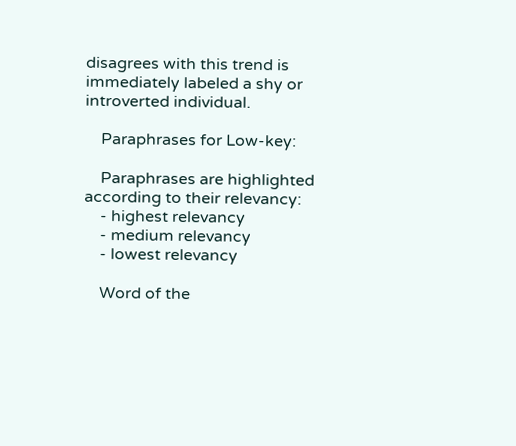disagrees with this trend is immediately labeled a shy or introverted individual.

    Paraphrases for Low-key:

    Paraphrases are highlighted according to their relevancy:
    - highest relevancy
    - medium relevancy
    - lowest relevancy

    Word of the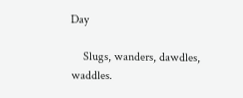Day

    Slugs, wanders, dawdles, waddles.